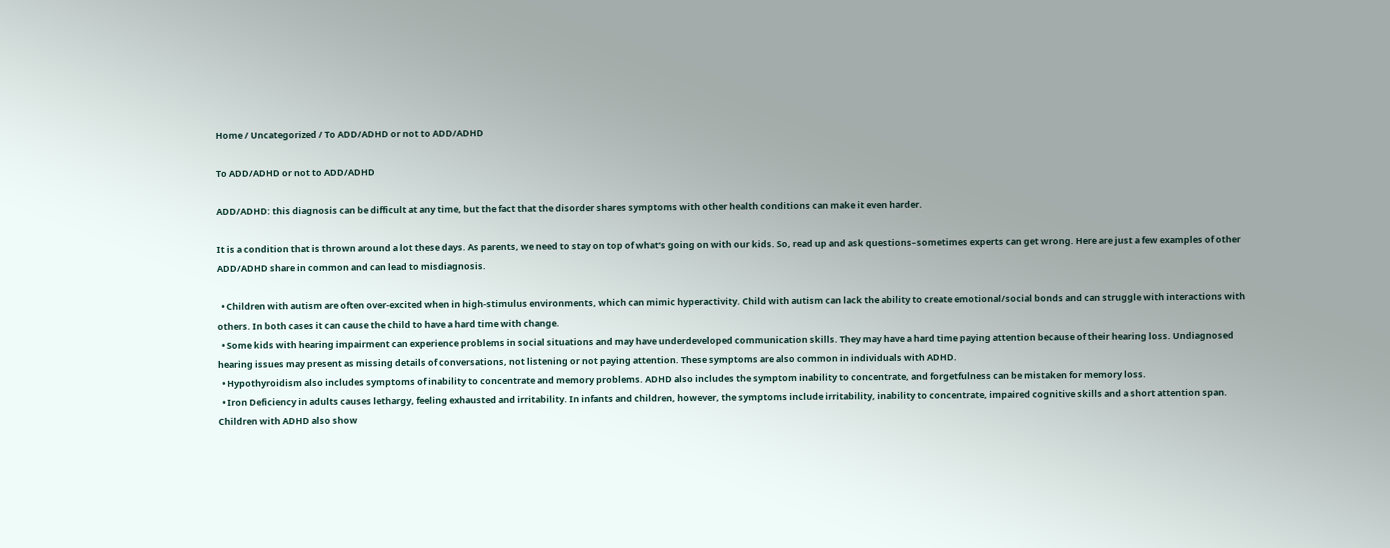Home / Uncategorized / To ADD/ADHD or not to ADD/ADHD

To ADD/ADHD or not to ADD/ADHD

ADD/ADHD: this diagnosis can be difficult at any time, but the fact that the disorder shares symptoms with other health conditions can make it even harder.

It is a condition that is thrown around a lot these days. As parents, we need to stay on top of what’s going on with our kids. So, read up and ask questions–sometimes experts can get wrong. Here are just a few examples of other ADD/ADHD share in common and can lead to misdiagnosis.

  • Children with autism are often over-excited when in high-stimulus environments, which can mimic hyperactivity. Child with autism can lack the ability to create emotional/social bonds and can struggle with interactions with others. In both cases it can cause the child to have a hard time with change.
  • Some kids with hearing impairment can experience problems in social situations and may have underdeveloped communication skills. They may have a hard time paying attention because of their hearing loss. Undiagnosed hearing issues may present as missing details of conversations, not listening or not paying attention. These symptoms are also common in individuals with ADHD.
  • Hypothyroidism also includes symptoms of inability to concentrate and memory problems. ADHD also includes the symptom inability to concentrate, and forgetfulness can be mistaken for memory loss.
  • Iron Deficiency in adults causes lethargy, feeling exhausted and irritability. In infants and children, however, the symptoms include irritability, inability to concentrate, impaired cognitive skills and a short attention span. Children with ADHD also show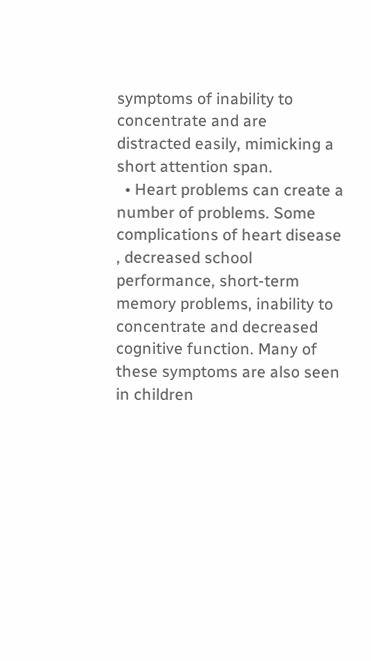symptoms of inability to concentrate and are distracted easily, mimicking a short attention span.
  • Heart problems can create a number of problems. Some complications of heart disease , decreased school performance, short-term memory problems, inability to concentrate and decreased cognitive function. Many of these symptoms are also seen in children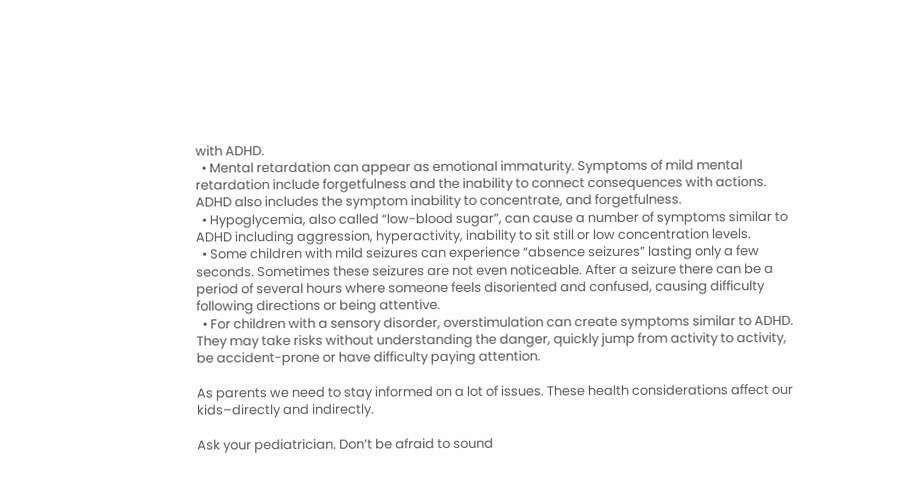with ADHD.
  • Mental retardation can appear as emotional immaturity. Symptoms of mild mental retardation include forgetfulness and the inability to connect consequences with actions. ADHD also includes the symptom inability to concentrate, and forgetfulness.
  • Hypoglycemia, also called “low-blood sugar”, can cause a number of symptoms similar to ADHD including aggression, hyperactivity, inability to sit still or low concentration levels.
  • Some children with mild seizures can experience “absence seizures” lasting only a few seconds. Sometimes these seizures are not even noticeable. After a seizure there can be a period of several hours where someone feels disoriented and confused, causing difficulty following directions or being attentive.
  • For children with a sensory disorder, overstimulation can create symptoms similar to ADHD. They may take risks without understanding the danger, quickly jump from activity to activity, be accident-prone or have difficulty paying attention.

As parents we need to stay informed on a lot of issues. These health considerations affect our kids–directly and indirectly.

Ask your pediatrician. Don’t be afraid to sound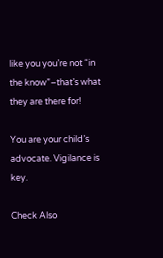like you you’re not “in the know”–that’s what they are there for!

You are your child’s advocate. Vigilance is key.

Check Also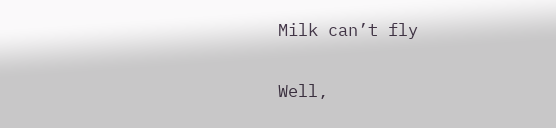Milk can’t fly

Well,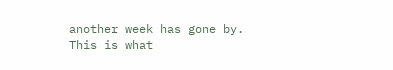another week has gone by. This is what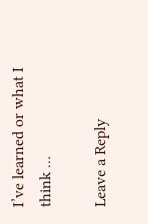I’ve learned or what I think …

Leave a Reply